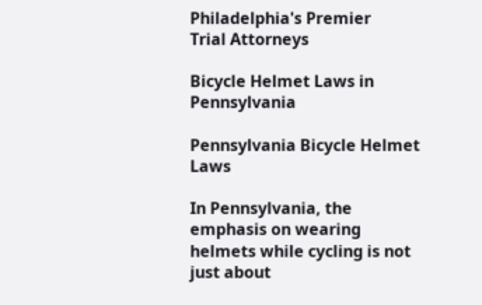Philadelphia's Premier
Trial Attorneys

Bicycle Helmet Laws in Pennsylvania

Pennsylvania Bicycle Helmet Laws

In Pennsylvania, the emphasis on wearing helmets while cycling is not just about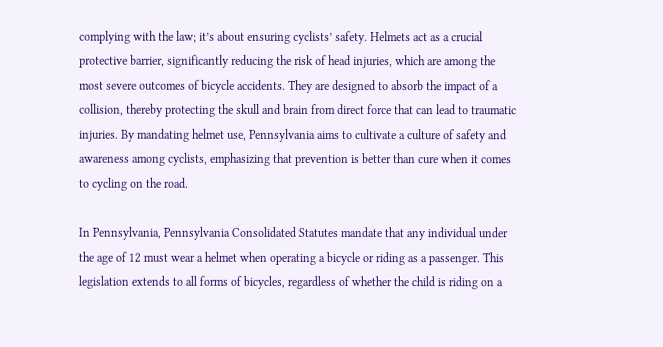complying with the law; it’s about ensuring cyclists’ safety. Helmets act as a crucial protective barrier, significantly reducing the risk of head injuries, which are among the most severe outcomes of bicycle accidents. They are designed to absorb the impact of a collision, thereby protecting the skull and brain from direct force that can lead to traumatic injuries. By mandating helmet use, Pennsylvania aims to cultivate a culture of safety and awareness among cyclists, emphasizing that prevention is better than cure when it comes to cycling on the road.

In Pennsylvania, Pennsylvania Consolidated Statutes mandate that any individual under the age of 12 must wear a helmet when operating a bicycle or riding as a passenger. This legislation extends to all forms of bicycles, regardless of whether the child is riding on a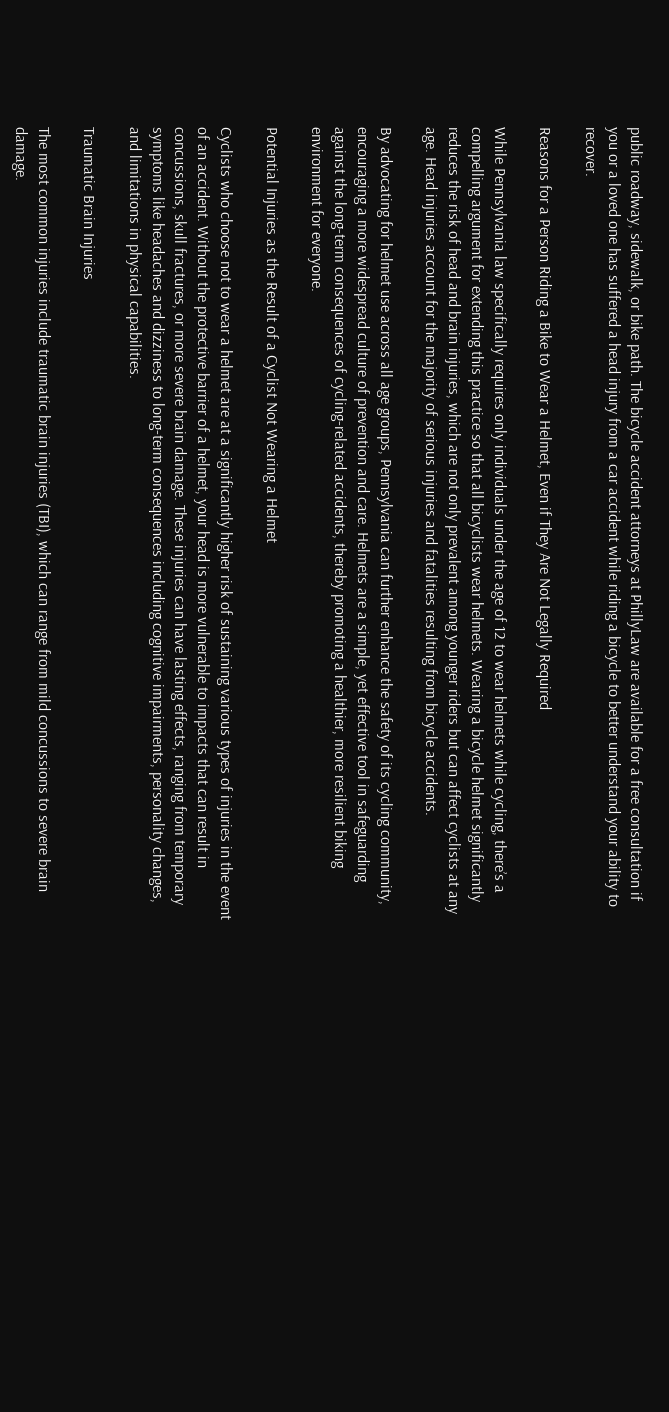public roadway, sidewalk, or bike path. The bicycle accident attorneys at PhillyLaw are available for a free consultation if you or a loved one has suffered a head injury from a car accident while riding a bicycle to better understand your ability to recover.

Reasons for a Person Riding a Bike to Wear a Helmet, Even if They Are Not Legally Required

While Pennsylvania law specifically requires only individuals under the age of 12 to wear helmets while cycling, there’s a compelling argument for extending this practice so that all bicyclists wear helmets. Wearing a bicycle helmet significantly reduces the risk of head and brain injuries, which are not only prevalent among younger riders but can affect cyclists at any age. Head injuries account for the majority of serious injuries and fatalities resulting from bicycle accidents.

By advocating for helmet use across all age groups, Pennsylvania can further enhance the safety of its cycling community, encouraging a more widespread culture of prevention and care. Helmets are a simple, yet effective tool in safeguarding against the long-term consequences of cycling-related accidents, thereby promoting a healthier, more resilient biking environment for everyone.

Potential Injuries as the Result of a Cyclist Not Wearing a Helmet

Cyclists who choose not to wear a helmet are at a significantly higher risk of sustaining various types of injuries in the event of an accident. Without the protective barrier of a helmet, your head is more vulnerable to impacts that can result in concussions, skull fractures, or more severe brain damage. These injuries can have lasting effects, ranging from temporary symptoms like headaches and dizziness to long-term consequences including cognitive impairments, personality changes, and limitations in physical capabilities.

Traumatic Brain Injuries

The most common injuries include traumatic brain injuries (TBI), which can range from mild concussions to severe brain damage.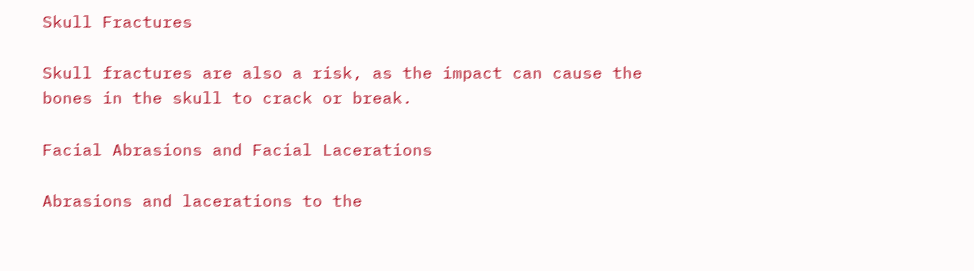Skull Fractures

Skull fractures are also a risk, as the impact can cause the bones in the skull to crack or break.

Facial Abrasions and Facial Lacerations

Abrasions and lacerations to the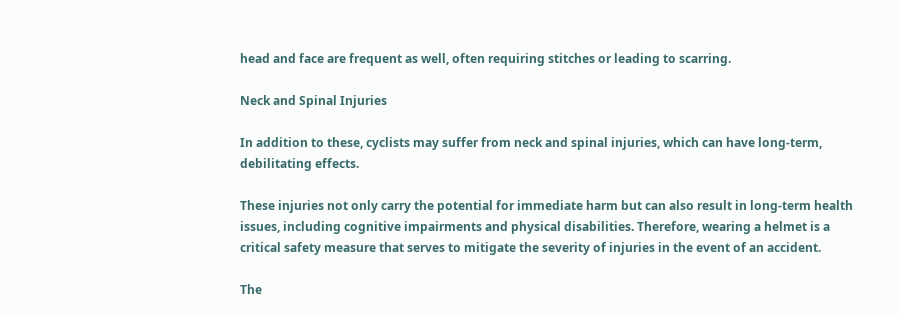head and face are frequent as well, often requiring stitches or leading to scarring.

Neck and Spinal Injuries

In addition to these, cyclists may suffer from neck and spinal injuries, which can have long-term, debilitating effects.

These injuries not only carry the potential for immediate harm but can also result in long-term health issues, including cognitive impairments and physical disabilities. Therefore, wearing a helmet is a critical safety measure that serves to mitigate the severity of injuries in the event of an accident.

The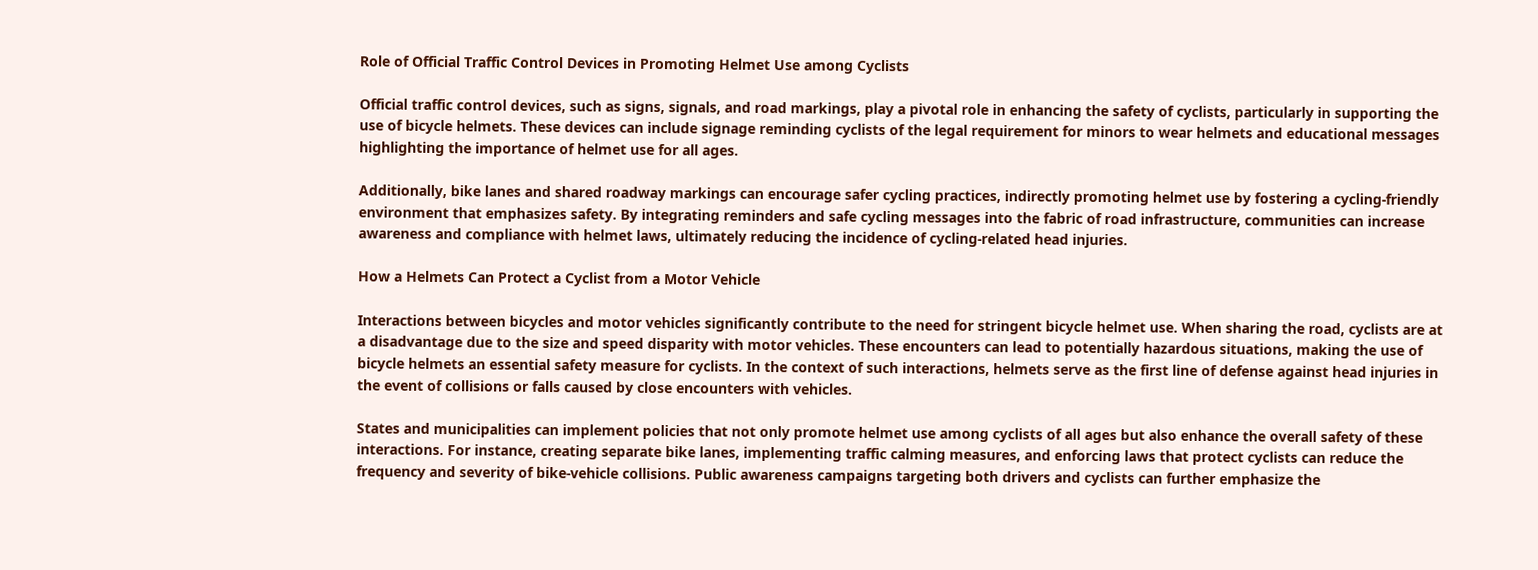Role of Official Traffic Control Devices in Promoting Helmet Use among Cyclists

Official traffic control devices, such as signs, signals, and road markings, play a pivotal role in enhancing the safety of cyclists, particularly in supporting the use of bicycle helmets. These devices can include signage reminding cyclists of the legal requirement for minors to wear helmets and educational messages highlighting the importance of helmet use for all ages.

Additionally, bike lanes and shared roadway markings can encourage safer cycling practices, indirectly promoting helmet use by fostering a cycling-friendly environment that emphasizes safety. By integrating reminders and safe cycling messages into the fabric of road infrastructure, communities can increase awareness and compliance with helmet laws, ultimately reducing the incidence of cycling-related head injuries.

How a Helmets Can Protect a Cyclist from a Motor Vehicle

Interactions between bicycles and motor vehicles significantly contribute to the need for stringent bicycle helmet use. When sharing the road, cyclists are at a disadvantage due to the size and speed disparity with motor vehicles. These encounters can lead to potentially hazardous situations, making the use of bicycle helmets an essential safety measure for cyclists. In the context of such interactions, helmets serve as the first line of defense against head injuries in the event of collisions or falls caused by close encounters with vehicles.

States and municipalities can implement policies that not only promote helmet use among cyclists of all ages but also enhance the overall safety of these interactions. For instance, creating separate bike lanes, implementing traffic calming measures, and enforcing laws that protect cyclists can reduce the frequency and severity of bike-vehicle collisions. Public awareness campaigns targeting both drivers and cyclists can further emphasize the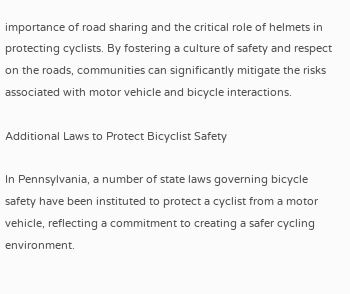importance of road sharing and the critical role of helmets in protecting cyclists. By fostering a culture of safety and respect on the roads, communities can significantly mitigate the risks associated with motor vehicle and bicycle interactions.

Additional Laws to Protect Bicyclist Safety

In Pennsylvania, a number of state laws governing bicycle safety have been instituted to protect a cyclist from a motor vehicle, reflecting a commitment to creating a safer cycling environment.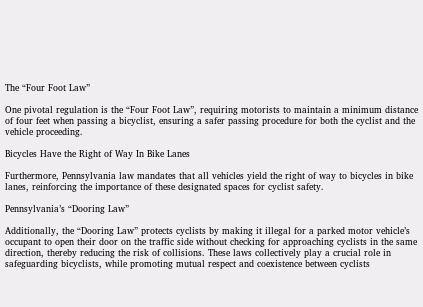The “Four Foot Law”

One pivotal regulation is the “Four Foot Law”, requiring motorists to maintain a minimum distance of four feet when passing a bicyclist, ensuring a safer passing procedure for both the cyclist and the vehicle proceeding.

Bicycles Have the Right of Way In Bike Lanes

Furthermore, Pennsylvania law mandates that all vehicles yield the right of way to bicycles in bike lanes, reinforcing the importance of these designated spaces for cyclist safety.

Pennsylvania’s “Dooring Law”

Additionally, the “Dooring Law” protects cyclists by making it illegal for a parked motor vehicle’s occupant to open their door on the traffic side without checking for approaching cyclists in the same direction, thereby reducing the risk of collisions. These laws collectively play a crucial role in safeguarding bicyclists, while promoting mutual respect and coexistence between cyclists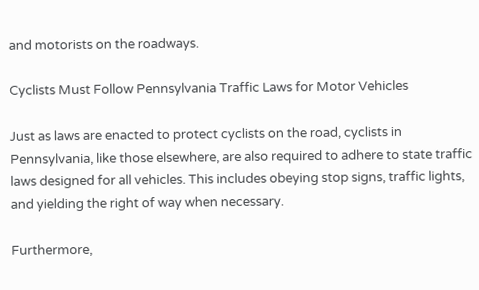and motorists on the roadways.

Cyclists Must Follow Pennsylvania Traffic Laws for Motor Vehicles

Just as laws are enacted to protect cyclists on the road, cyclists in Pennsylvania, like those elsewhere, are also required to adhere to state traffic laws designed for all vehicles. This includes obeying stop signs, traffic lights, and yielding the right of way when necessary.

Furthermore,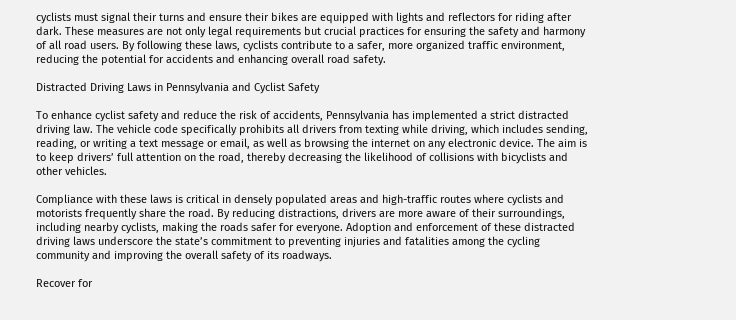cyclists must signal their turns and ensure their bikes are equipped with lights and reflectors for riding after dark. These measures are not only legal requirements but crucial practices for ensuring the safety and harmony of all road users. By following these laws, cyclists contribute to a safer, more organized traffic environment, reducing the potential for accidents and enhancing overall road safety.

Distracted Driving Laws in Pennsylvania and Cyclist Safety

To enhance cyclist safety and reduce the risk of accidents, Pennsylvania has implemented a strict distracted driving law. The vehicle code specifically prohibits all drivers from texting while driving, which includes sending, reading, or writing a text message or email, as well as browsing the internet on any electronic device. The aim is to keep drivers’ full attention on the road, thereby decreasing the likelihood of collisions with bicyclists and other vehicles.

Compliance with these laws is critical in densely populated areas and high-traffic routes where cyclists and motorists frequently share the road. By reducing distractions, drivers are more aware of their surroundings, including nearby cyclists, making the roads safer for everyone. Adoption and enforcement of these distracted driving laws underscore the state’s commitment to preventing injuries and fatalities among the cycling community and improving the overall safety of its roadways.

Recover for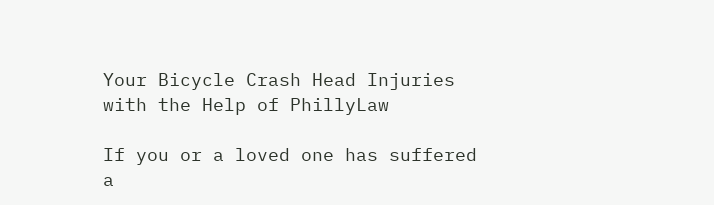Your Bicycle Crash Head Injuries with the Help of PhillyLaw

If you or a loved one has suffered a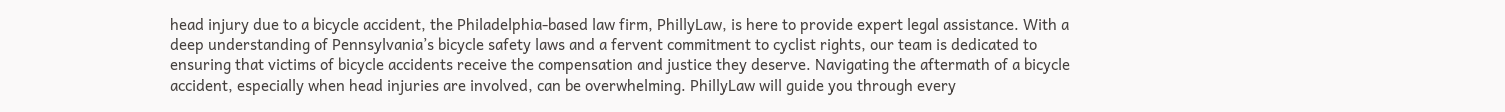head injury due to a bicycle accident, the Philadelphia-based law firm, PhillyLaw, is here to provide expert legal assistance. With a deep understanding of Pennsylvania’s bicycle safety laws and a fervent commitment to cyclist rights, our team is dedicated to ensuring that victims of bicycle accidents receive the compensation and justice they deserve. Navigating the aftermath of a bicycle accident, especially when head injuries are involved, can be overwhelming. PhillyLaw will guide you through every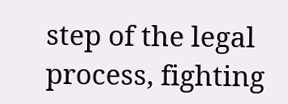step of the legal process, fighting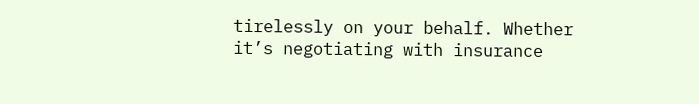tirelessly on your behalf. Whether it’s negotiating with insurance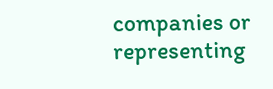companies or representing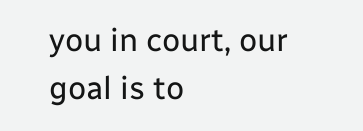you in court, our goal is to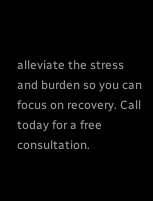alleviate the stress and burden so you can focus on recovery. Call today for a free consultation.